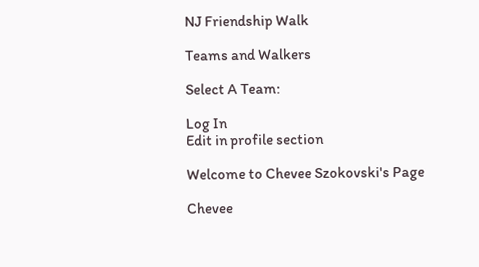NJ Friendship Walk

Teams and Walkers

Select A Team:

Log In
Edit in profile section

Welcome to Chevee Szokovski's Page

Chevee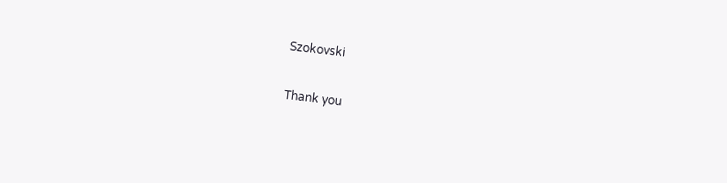Szokovski

Thank you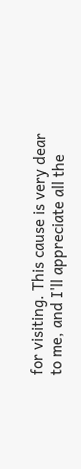for visiting. This cause is very dear to me, and I'll appreciate all the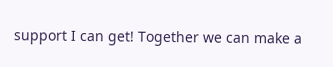support I can get! Together we can make a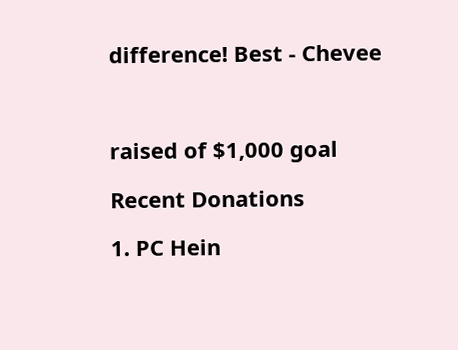difference! Best - Chevee



raised of $1,000 goal

Recent Donations

1. PC Hein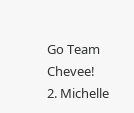Go Team Chevee!
2. Michelle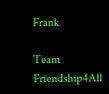Frank

Team Friendship4All